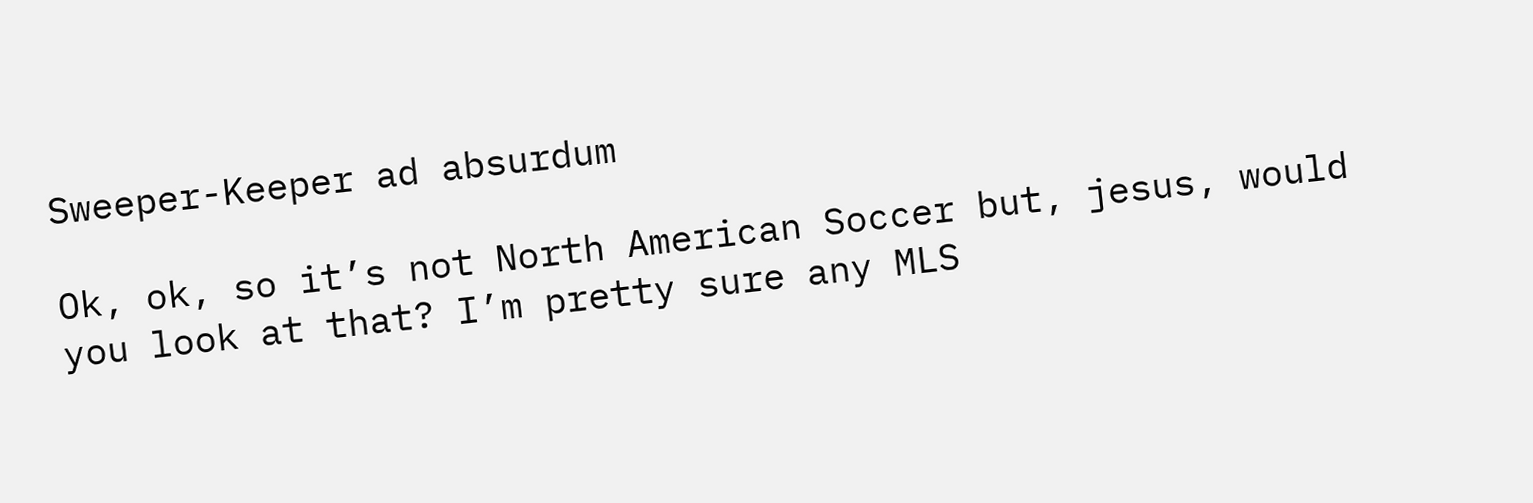Sweeper-Keeper ad absurdum

Ok, ok, so it’s not North American Soccer but, jesus, would you look at that? I’m pretty sure any MLS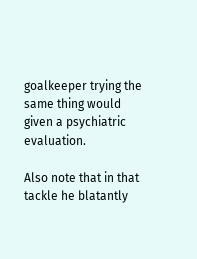goalkeeper trying the same thing would given a psychiatric evaluation.

Also note that in that tackle he blatantly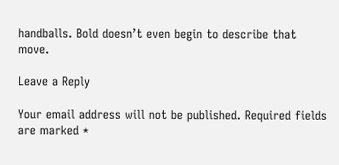handballs. Bold doesn’t even begin to describe that move.

Leave a Reply

Your email address will not be published. Required fields are marked *